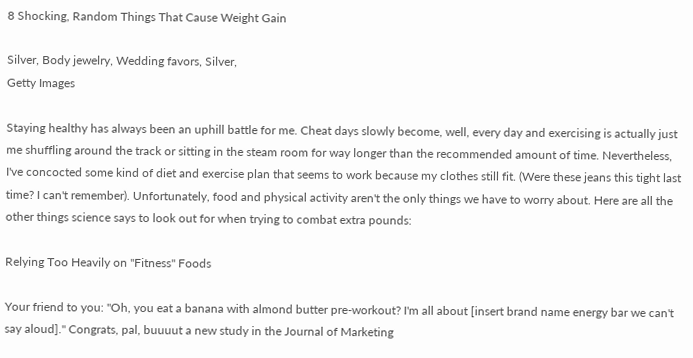8 Shocking, Random Things That Cause Weight Gain

Silver, Body jewelry, Wedding favors, Silver,
Getty Images

Staying healthy has always been an uphill battle for me. Cheat days slowly become, well, every day and exercising is actually just me shuffling around the track or sitting in the steam room for way longer than the recommended amount of time. Nevertheless, I've concocted some kind of diet and exercise plan that seems to work because my clothes still fit. (Were these jeans this tight last time? I can't remember). Unfortunately, food and physical activity aren't the only things we have to worry about. Here are all the other things science says to look out for when trying to combat extra pounds:

Relying Too Heavily on "Fitness" Foods

Your friend to you: "Oh, you eat a banana with almond butter pre-workout? I'm all about [insert brand name energy bar we can't say aloud]." Congrats, pal, buuuut a new study in the Journal of Marketing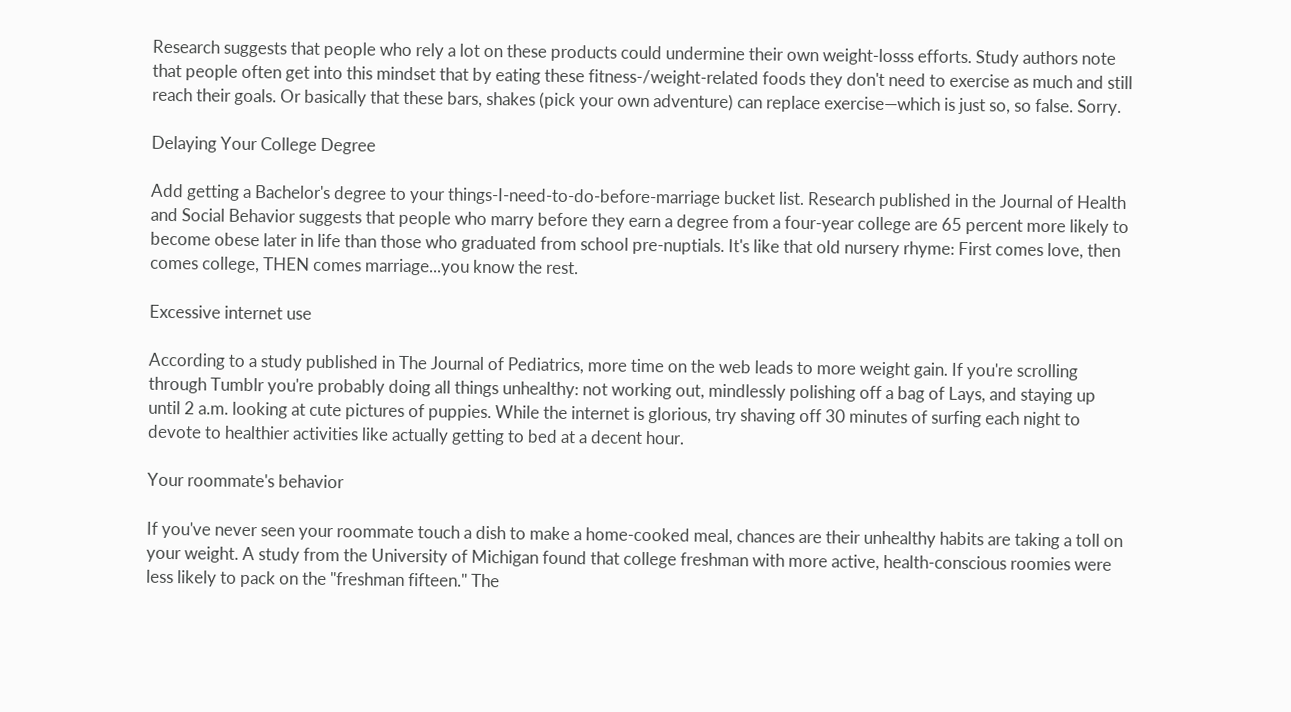Research suggests that people who rely a lot on these products could undermine their own weight-losss efforts. Study authors note that people often get into this mindset that by eating these fitness-/weight-related foods they don't need to exercise as much and still reach their goals. Or basically that these bars, shakes (pick your own adventure) can replace exercise—which is just so, so false. Sorry.

Delaying Your College Degree

Add getting a Bachelor's degree to your things-I-need-to-do-before-marriage bucket list. Research published in the Journal of Health and Social Behavior suggests that people who marry before they earn a degree from a four-year college are 65 percent more likely to become obese later in life than those who graduated from school pre-nuptials. It's like that old nursery rhyme: First comes love, then comes college, THEN comes marriage...you know the rest.

Excessive internet use

According to a study published in The Journal of Pediatrics, more time on the web leads to more weight gain. If you're scrolling through Tumblr you're probably doing all things unhealthy: not working out, mindlessly polishing off a bag of Lays, and staying up until 2 a.m. looking at cute pictures of puppies. While the internet is glorious, try shaving off 30 minutes of surfing each night to devote to healthier activities like actually getting to bed at a decent hour.

Your roommate's behavior

If you've never seen your roommate touch a dish to make a home-cooked meal, chances are their unhealthy habits are taking a toll on your weight. A study from the University of Michigan found that college freshman with more active, health-conscious roomies were less likely to pack on the "freshman fifteen." The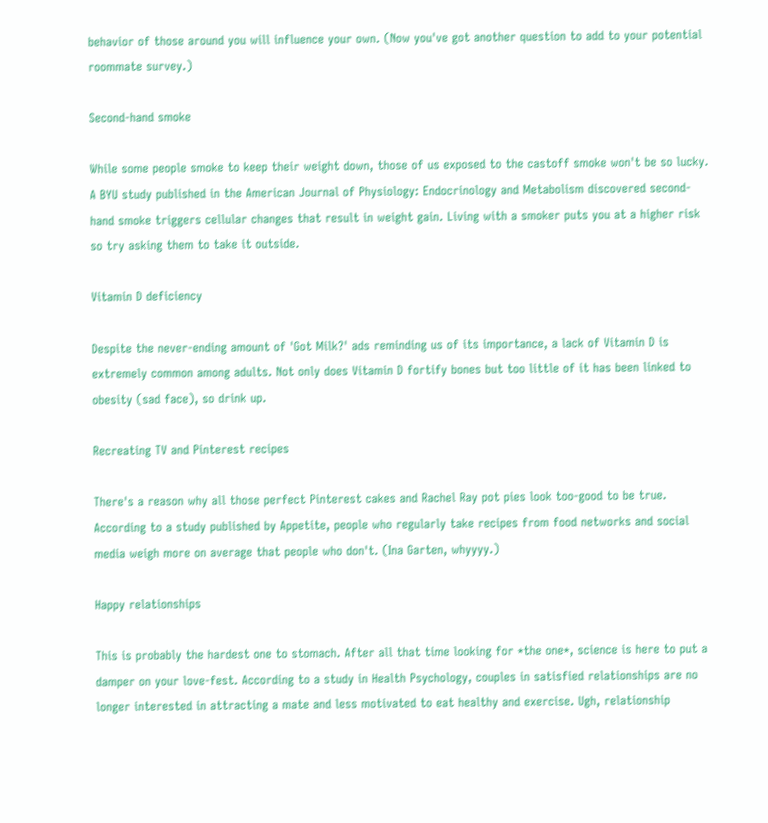behavior of those around you will influence your own. (Now you've got another question to add to your potential roommate survey.)

Second-hand smoke

While some people smoke to keep their weight down, those of us exposed to the castoff smoke won't be so lucky. A BYU study published in the American Journal of Physiology: Endocrinology and Metabolism discovered second-hand smoke triggers cellular changes that result in weight gain. Living with a smoker puts you at a higher risk so try asking them to take it outside.

Vitamin D deficiency

Despite the never-ending amount of 'Got Milk?' ads reminding us of its importance, a lack of Vitamin D is extremely common among adults. Not only does Vitamin D fortify bones but too little of it has been linked to obesity (sad face), so drink up.

Recreating TV and Pinterest recipes

There's a reason why all those perfect Pinterest cakes and Rachel Ray pot pies look too-good to be true. According to a study published by Appetite, people who regularly take recipes from food networks and social media weigh more on average that people who don't. (Ina Garten, whyyyy.)

Happy relationships

This is probably the hardest one to stomach. After all that time looking for *the one*, science is here to put a damper on your love-fest. According to a study in Health Psychology, couples in satisfied relationships are no longer interested in attracting a mate and less motivated to eat healthy and exercise. Ugh, relationship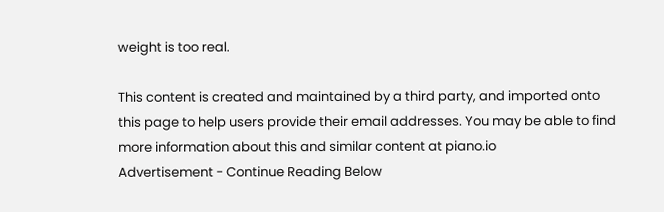weight is too real.

This content is created and maintained by a third party, and imported onto this page to help users provide their email addresses. You may be able to find more information about this and similar content at piano.io
Advertisement - Continue Reading Below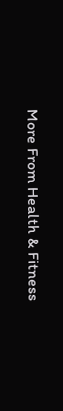More From Health & Fitness